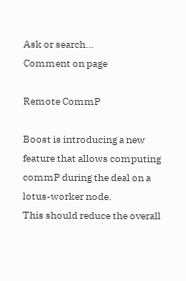Ask or search…
Comment on page

Remote CommP

Boost is introducing a new feature that allows computing commP during the deal on a lotus-worker node.
This should reduce the overall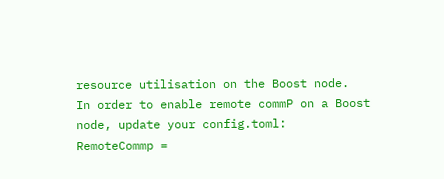resource utilisation on the Boost node.
In order to enable remote commP on a Boost node, update your config.toml:
RemoteCommp =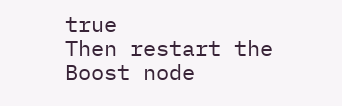true
Then restart the Boost node